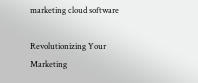marketing cloud software

Revolutionizing Your Marketing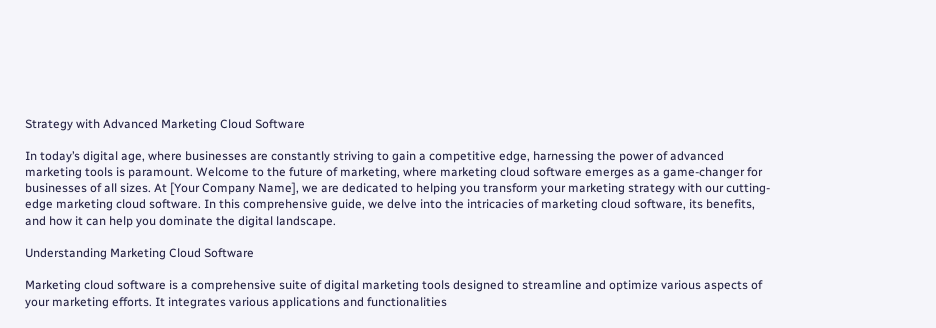Strategy with Advanced Marketing Cloud Software

In today’s digital age, where businesses are constantly striving to gain a competitive edge, harnessing the power of advanced marketing tools is paramount. Welcome to the future of marketing, where marketing cloud software emerges as a game-changer for businesses of all sizes. At [Your Company Name], we are dedicated to helping you transform your marketing strategy with our cutting-edge marketing cloud software. In this comprehensive guide, we delve into the intricacies of marketing cloud software, its benefits, and how it can help you dominate the digital landscape.

Understanding Marketing Cloud Software

Marketing cloud software is a comprehensive suite of digital marketing tools designed to streamline and optimize various aspects of your marketing efforts. It integrates various applications and functionalities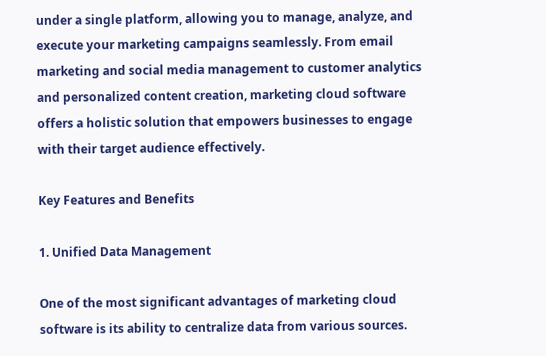under a single platform, allowing you to manage, analyze, and execute your marketing campaigns seamlessly. From email marketing and social media management to customer analytics and personalized content creation, marketing cloud software offers a holistic solution that empowers businesses to engage with their target audience effectively.

Key Features and Benefits

1. Unified Data Management

One of the most significant advantages of marketing cloud software is its ability to centralize data from various sources.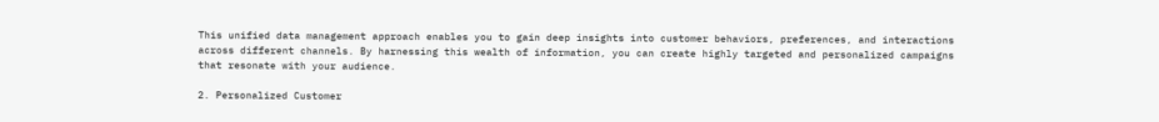This unified data management approach enables you to gain deep insights into customer behaviors, preferences, and interactions across different channels. By harnessing this wealth of information, you can create highly targeted and personalized campaigns that resonate with your audience.

2. Personalized Customer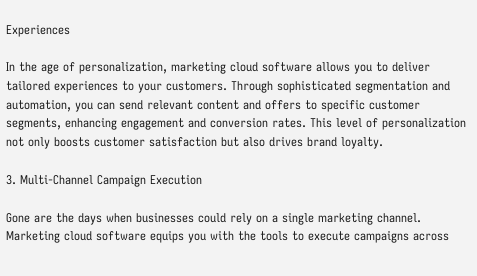Experiences

In the age of personalization, marketing cloud software allows you to deliver tailored experiences to your customers. Through sophisticated segmentation and automation, you can send relevant content and offers to specific customer segments, enhancing engagement and conversion rates. This level of personalization not only boosts customer satisfaction but also drives brand loyalty.

3. Multi-Channel Campaign Execution

Gone are the days when businesses could rely on a single marketing channel. Marketing cloud software equips you with the tools to execute campaigns across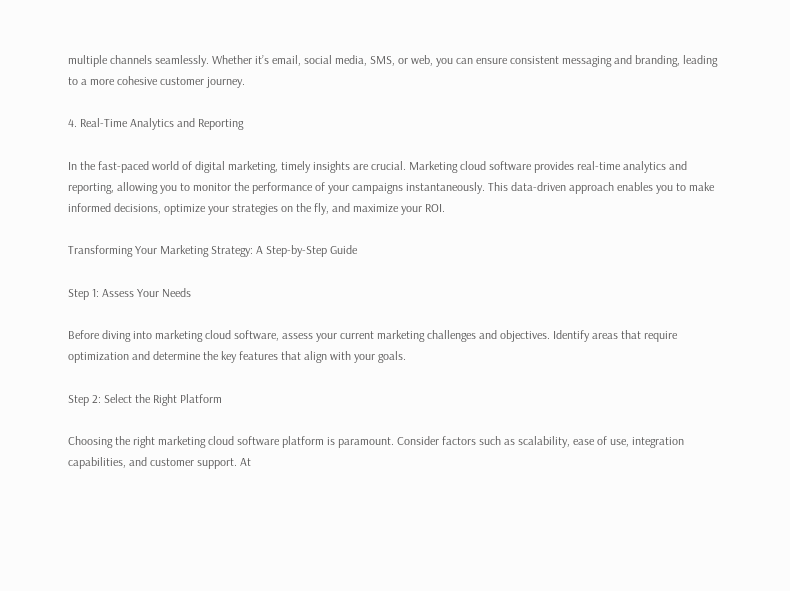multiple channels seamlessly. Whether it’s email, social media, SMS, or web, you can ensure consistent messaging and branding, leading to a more cohesive customer journey.

4. Real-Time Analytics and Reporting

In the fast-paced world of digital marketing, timely insights are crucial. Marketing cloud software provides real-time analytics and reporting, allowing you to monitor the performance of your campaigns instantaneously. This data-driven approach enables you to make informed decisions, optimize your strategies on the fly, and maximize your ROI.

Transforming Your Marketing Strategy: A Step-by-Step Guide

Step 1: Assess Your Needs

Before diving into marketing cloud software, assess your current marketing challenges and objectives. Identify areas that require optimization and determine the key features that align with your goals.

Step 2: Select the Right Platform

Choosing the right marketing cloud software platform is paramount. Consider factors such as scalability, ease of use, integration capabilities, and customer support. At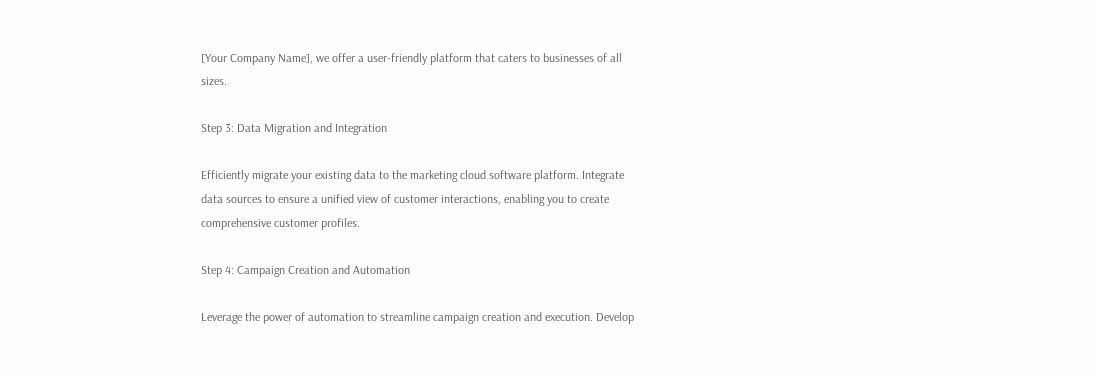[Your Company Name], we offer a user-friendly platform that caters to businesses of all sizes.

Step 3: Data Migration and Integration

Efficiently migrate your existing data to the marketing cloud software platform. Integrate data sources to ensure a unified view of customer interactions, enabling you to create comprehensive customer profiles.

Step 4: Campaign Creation and Automation

Leverage the power of automation to streamline campaign creation and execution. Develop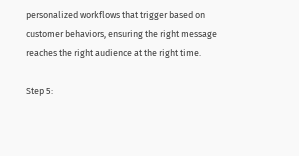personalized workflows that trigger based on customer behaviors, ensuring the right message reaches the right audience at the right time.

Step 5: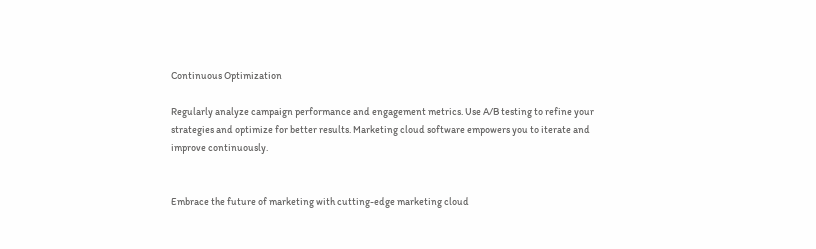Continuous Optimization

Regularly analyze campaign performance and engagement metrics. Use A/B testing to refine your strategies and optimize for better results. Marketing cloud software empowers you to iterate and improve continuously.


Embrace the future of marketing with cutting-edge marketing cloud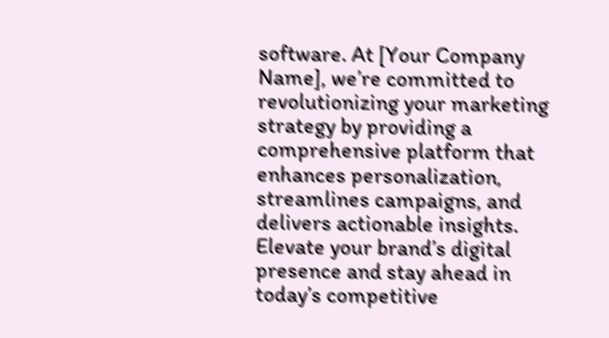software. At [Your Company Name], we’re committed to revolutionizing your marketing strategy by providing a comprehensive platform that enhances personalization, streamlines campaigns, and delivers actionable insights. Elevate your brand’s digital presence and stay ahead in today’s competitive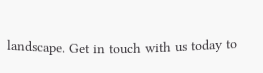landscape. Get in touch with us today to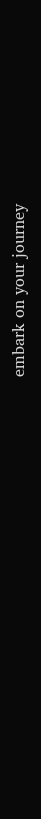embark on your journey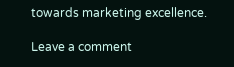towards marketing excellence.

Leave a comment